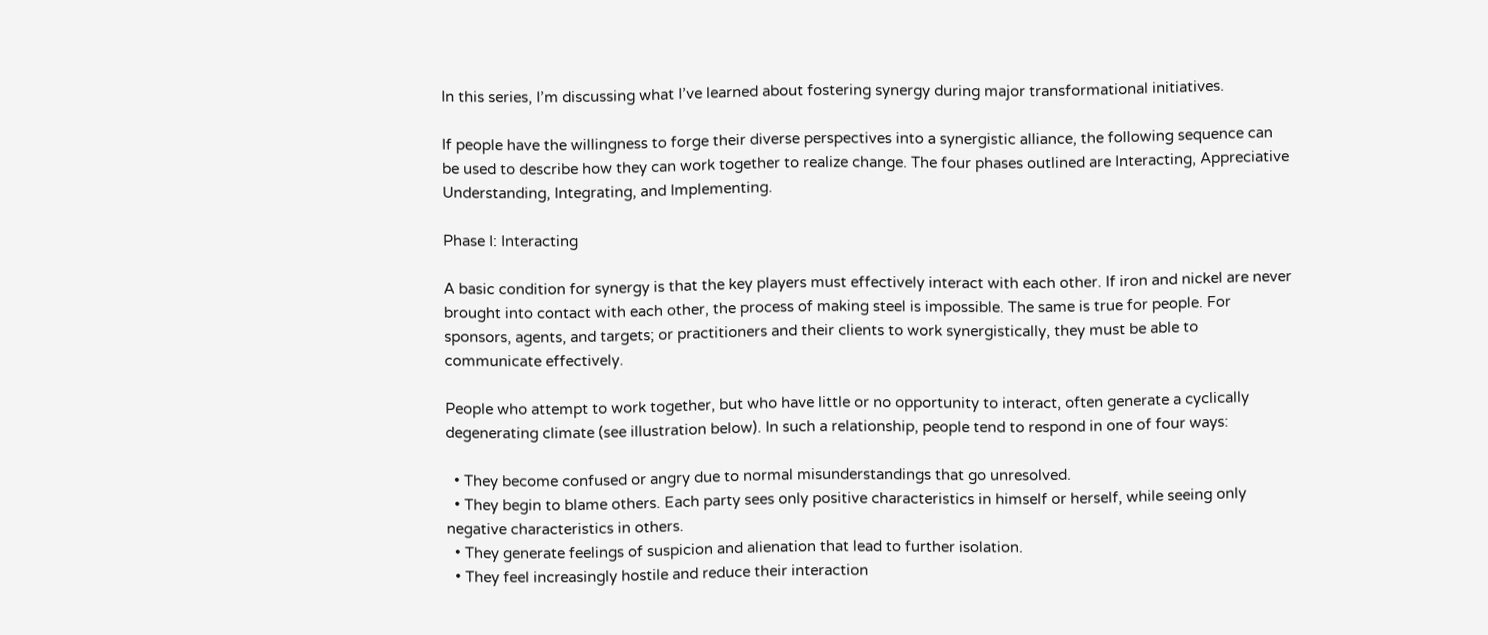In this series, I’m discussing what I’ve learned about fostering synergy during major transformational initiatives.

If people have the willingness to forge their diverse perspectives into a synergistic alliance, the following sequence can be used to describe how they can work together to realize change. The four phases outlined are Interacting, Appreciative Understanding, Integrating, and Implementing.

Phase I: Interacting

A basic condition for synergy is that the key players must effectively interact with each other. If iron and nickel are never brought into contact with each other, the process of making steel is impossible. The same is true for people. For sponsors, agents, and targets; or practitioners and their clients to work synergistically, they must be able to communicate effectively.

People who attempt to work together, but who have little or no opportunity to interact, often generate a cyclically degenerating climate (see illustration below). In such a relationship, people tend to respond in one of four ways:

  • They become confused or angry due to normal misunderstandings that go unresolved.
  • They begin to blame others. Each party sees only positive characteristics in himself or herself, while seeing only negative characteristics in others.
  • They generate feelings of suspicion and alienation that lead to further isolation.
  • They feel increasingly hostile and reduce their interaction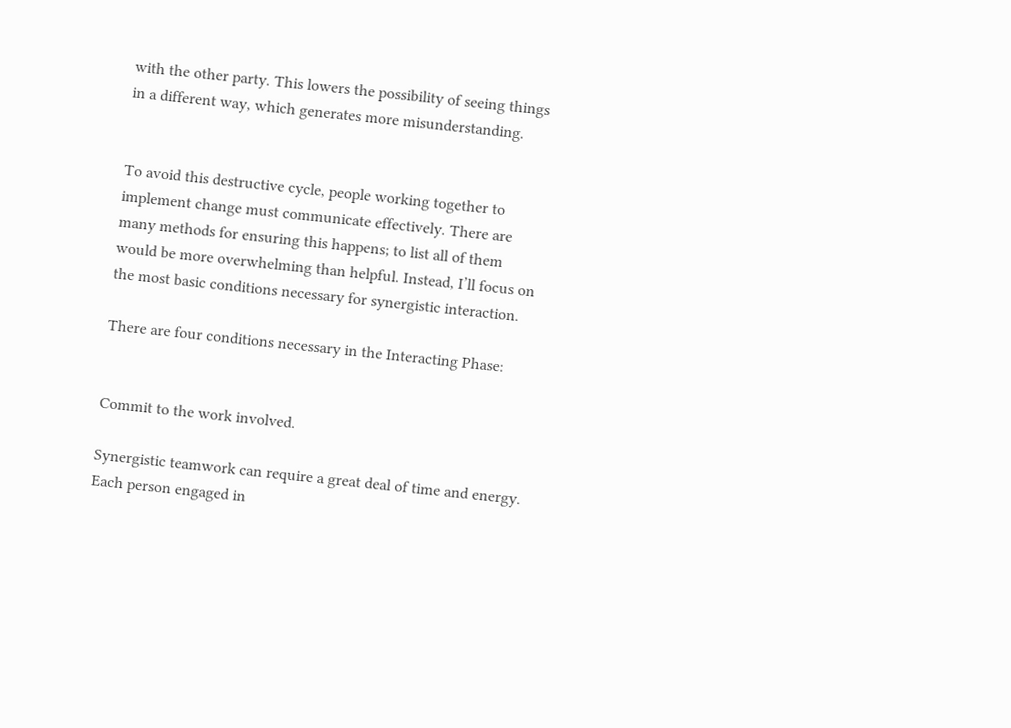with the other party. This lowers the possibility of seeing things in a different way, which generates more misunderstanding.


To avoid this destructive cycle, people working together to implement change must communicate effectively. There are many methods for ensuring this happens; to list all of them would be more overwhelming than helpful. Instead, I’ll focus on the most basic conditions necessary for synergistic interaction.

There are four conditions necessary in the Interacting Phase:


Commit to the work involved.

Synergistic teamwork can require a great deal of time and energy. Each person engaged in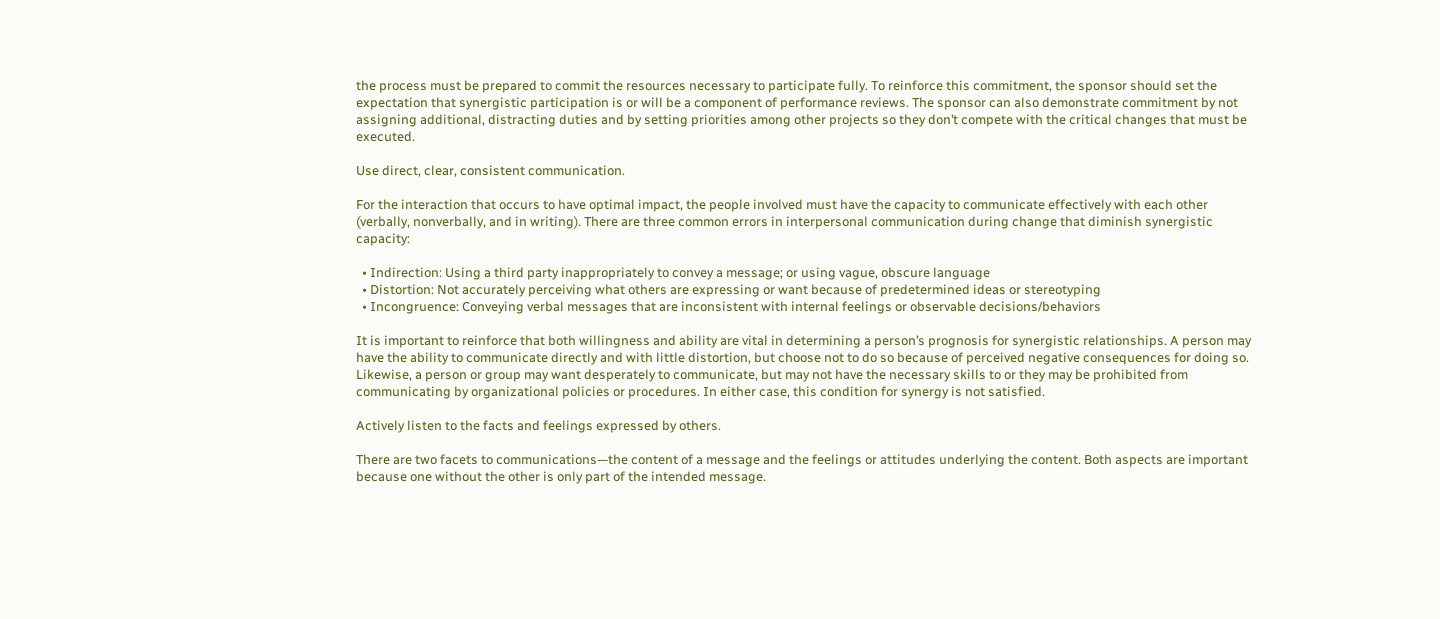the process must be prepared to commit the resources necessary to participate fully. To reinforce this commitment, the sponsor should set the expectation that synergistic participation is or will be a component of performance reviews. The sponsor can also demonstrate commitment by not assigning additional, distracting duties and by setting priorities among other projects so they don’t compete with the critical changes that must be executed.

Use direct, clear, consistent communication.

For the interaction that occurs to have optimal impact, the people involved must have the capacity to communicate effectively with each other (verbally, nonverbally, and in writing). There are three common errors in interpersonal communication during change that diminish synergistic capacity:

  • Indirection: Using a third party inappropriately to convey a message; or using vague, obscure language
  • Distortion: Not accurately perceiving what others are expressing or want because of predetermined ideas or stereotyping
  • Incongruence: Conveying verbal messages that are inconsistent with internal feelings or observable decisions/behaviors

It is important to reinforce that both willingness and ability are vital in determining a person’s prognosis for synergistic relationships. A person may have the ability to communicate directly and with little distortion, but choose not to do so because of perceived negative consequences for doing so. Likewise, a person or group may want desperately to communicate, but may not have the necessary skills to or they may be prohibited from communicating by organizational policies or procedures. In either case, this condition for synergy is not satisfied.

Actively listen to the facts and feelings expressed by others.

There are two facets to communications—the content of a message and the feelings or attitudes underlying the content. Both aspects are important because one without the other is only part of the intended message.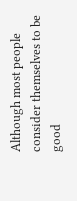Although most people consider themselves to be good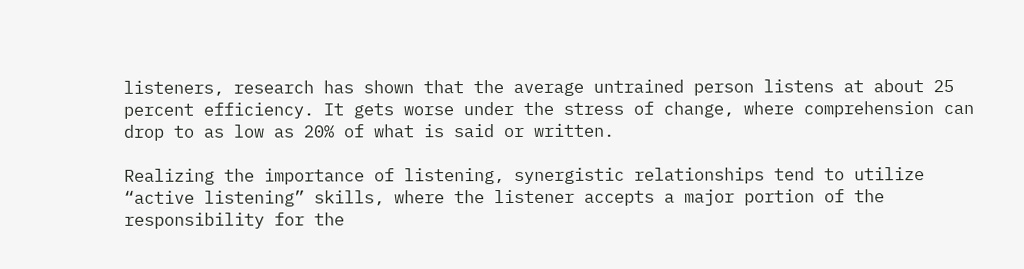listeners, research has shown that the average untrained person listens at about 25 percent efficiency. It gets worse under the stress of change, where comprehension can drop to as low as 20% of what is said or written.

Realizing the importance of listening, synergistic relationships tend to utilize “active listening” skills, where the listener accepts a major portion of the responsibility for the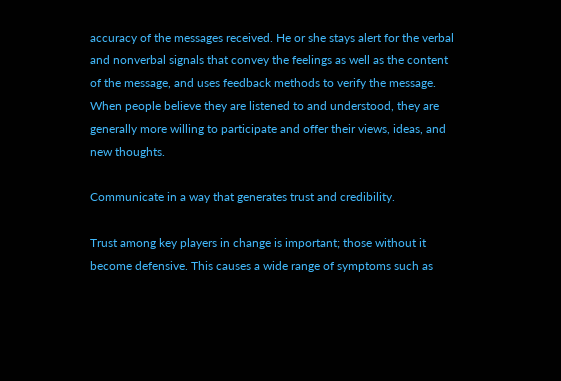accuracy of the messages received. He or she stays alert for the verbal and nonverbal signals that convey the feelings as well as the content of the message, and uses feedback methods to verify the message. When people believe they are listened to and understood, they are generally more willing to participate and offer their views, ideas, and new thoughts.

Communicate in a way that generates trust and credibility.

Trust among key players in change is important; those without it become defensive. This causes a wide range of symptoms such as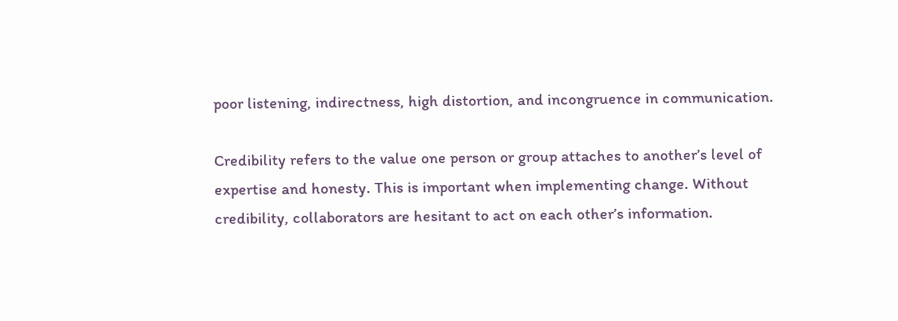poor listening, indirectness, high distortion, and incongruence in communication.

Credibility refers to the value one person or group attaches to another’s level of expertise and honesty. This is important when implementing change. Without credibility, collaborators are hesitant to act on each other’s information.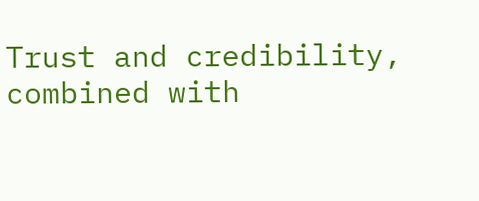Trust and credibility, combined with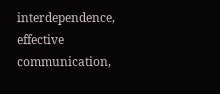interdependence, effective communication,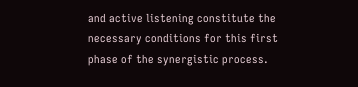and active listening constitute the necessary conditions for this first phase of the synergistic process.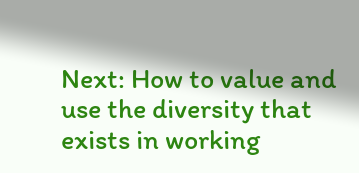Next: How to value and use the diversity that exists in working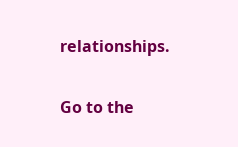relationships.

Go to the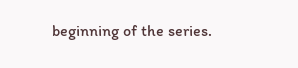beginning of the series.